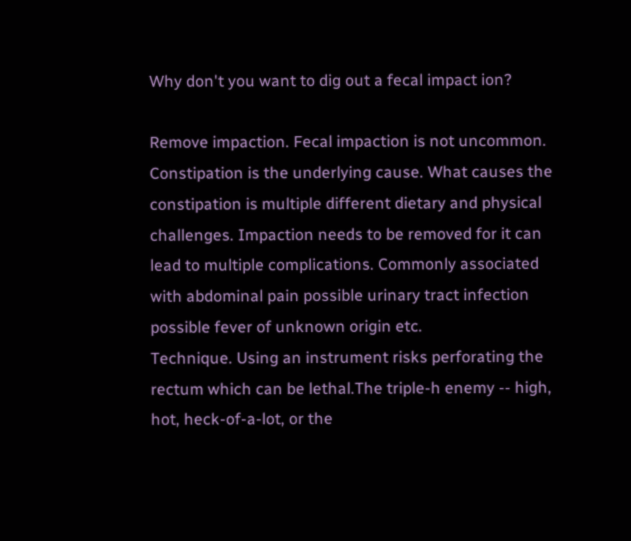Why don't you want to dig out a fecal impact ion?

Remove impaction. Fecal impaction is not uncommon. Constipation is the underlying cause. What causes the constipation is multiple different dietary and physical challenges. Impaction needs to be removed for it can lead to multiple complications. Commonly associated with abdominal pain possible urinary tract infection possible fever of unknown origin etc.
Technique. Using an instrument risks perforating the rectum which can be lethal.The triple-h enemy -- high, hot, heck-of-a-lot, or the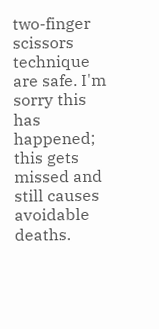two-finger scissors technique are safe. I'm sorry this has happened; this gets missed and still causes avoidable deaths.